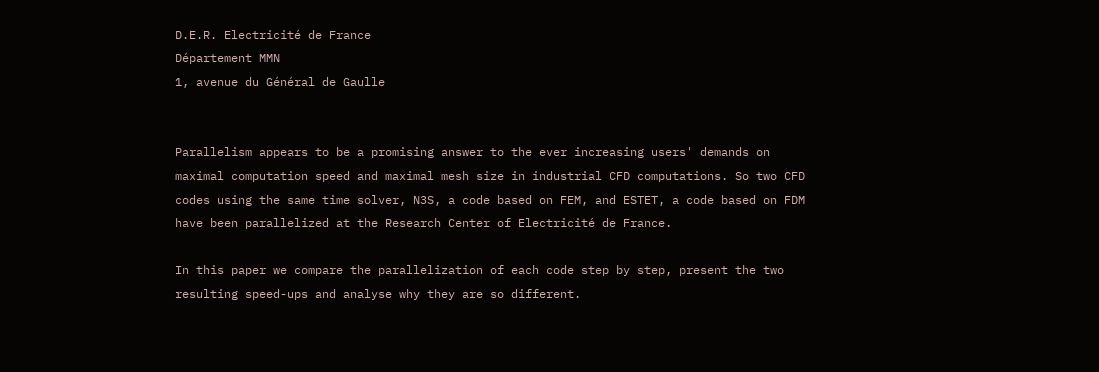D.E.R. Electricité de France
Département MMN
1, avenue du Général de Gaulle


Parallelism appears to be a promising answer to the ever increasing users' demands on maximal computation speed and maximal mesh size in industrial CFD computations. So two CFD codes using the same time solver, N3S, a code based on FEM, and ESTET, a code based on FDM have been parallelized at the Research Center of Electricité de France.

In this paper we compare the parallelization of each code step by step, present the two resulting speed-ups and analyse why they are so different.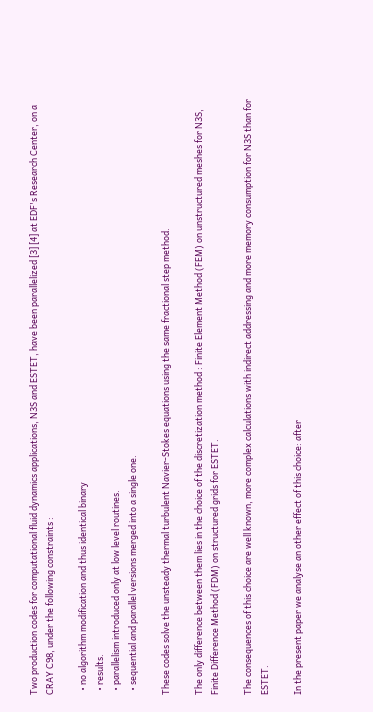Two production codes for computational fluid dynamics applications, N3S and ESTET, have been parallelized [3] [4] at EDF's Research Center, on a CRAY C98, under the following constraints :

  • no algorithm modification and thus identical binary
  • results.
  • parallelism introduced only at low level routines.
  • sequential and parallel versions merged into a single one.

These codes solve the unsteady thermal turbulent Navier-Stokes equations using the same fractional step method.

The only difference between them lies in the choice of the discretization method : Finite Element Method (FEM) on unstructured meshes for N3S, Finite Difference Method (FDM) on structured grids for ESTET.

The consequences of this choice are well known, more complex calculations with indirect addressing and more memory consumption for N3S than for ESTET.

In the present paper we analyse an other effect of this choice: after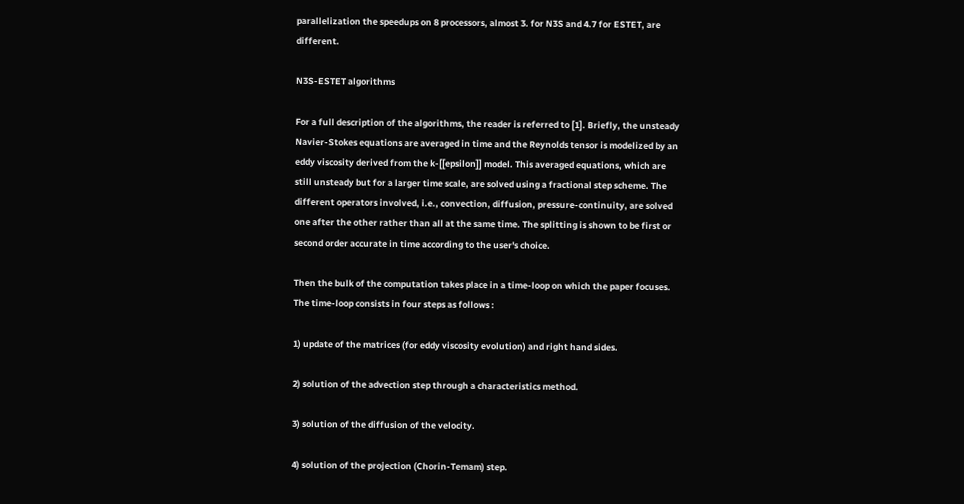parallelization the speedups on 8 processors, almost 3. for N3S and 4.7 for ESTET, are different.

N3S-ESTET algorithms

For a full description of the algorithms, the reader is referred to [1]. Briefly, the unsteady Navier-Stokes equations are averaged in time and the Reynolds tensor is modelized by an eddy viscosity derived from the k-[[epsilon]] model. This averaged equations, which are still unsteady but for a larger time scale, are solved using a fractional step scheme. The different operators involved, i.e., convection, diffusion, pressure-continuity, are solved one after the other rather than all at the same time. The splitting is shown to be first or second order accurate in time according to the user's choice.

Then the bulk of the computation takes place in a time-loop on which the paper focuses. The time-loop consists in four steps as follows :

1) update of the matrices (for eddy viscosity evolution) and right hand sides.

2) solution of the advection step through a characteristics method.

3) solution of the diffusion of the velocity.

4) solution of the projection (Chorin-Temam) step.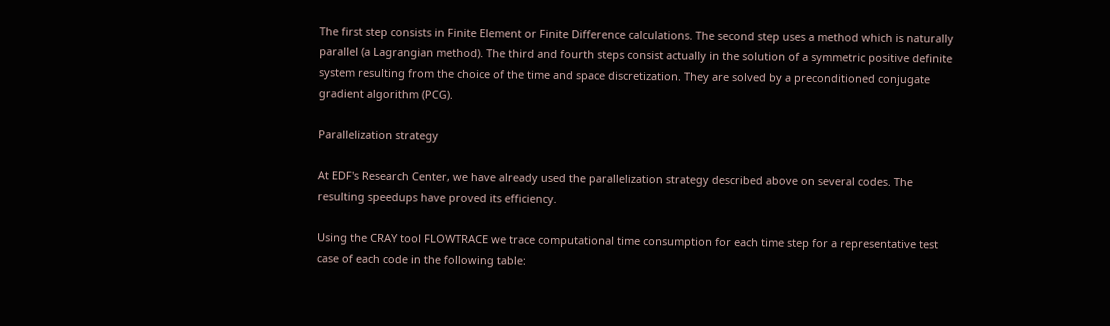The first step consists in Finite Element or Finite Difference calculations. The second step uses a method which is naturally parallel (a Lagrangian method). The third and fourth steps consist actually in the solution of a symmetric positive definite system resulting from the choice of the time and space discretization. They are solved by a preconditioned conjugate gradient algorithm (PCG).

Parallelization strategy

At EDF's Research Center, we have already used the parallelization strategy described above on several codes. The resulting speedups have proved its efficiency.

Using the CRAY tool FLOWTRACE we trace computational time consumption for each time step for a representative test case of each code in the following table: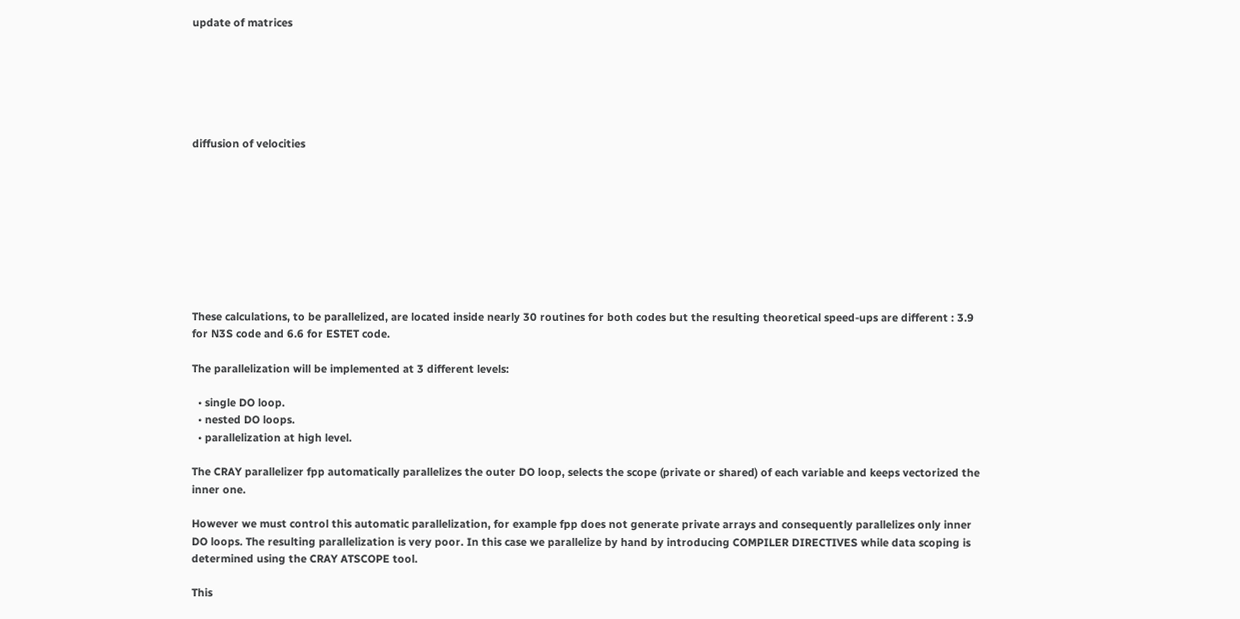update of matrices






diffusion of velocities









These calculations, to be parallelized, are located inside nearly 30 routines for both codes but the resulting theoretical speed-ups are different : 3.9 for N3S code and 6.6 for ESTET code.

The parallelization will be implemented at 3 different levels:

  • single DO loop.
  • nested DO loops.
  • parallelization at high level.

The CRAY parallelizer fpp automatically parallelizes the outer DO loop, selects the scope (private or shared) of each variable and keeps vectorized the inner one.

However we must control this automatic parallelization, for example fpp does not generate private arrays and consequently parallelizes only inner DO loops. The resulting parallelization is very poor. In this case we parallelize by hand by introducing COMPILER DIRECTIVES while data scoping is determined using the CRAY ATSCOPE tool.

This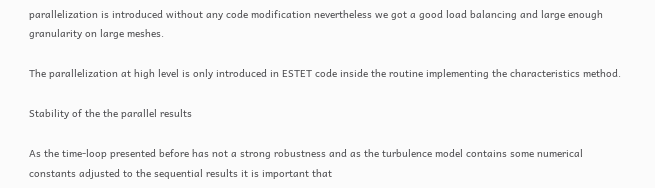parallelization is introduced without any code modification nevertheless we got a good load balancing and large enough granularity on large meshes.

The parallelization at high level is only introduced in ESTET code inside the routine implementing the characteristics method.

Stability of the the parallel results

As the time-loop presented before has not a strong robustness and as the turbulence model contains some numerical constants adjusted to the sequential results it is important that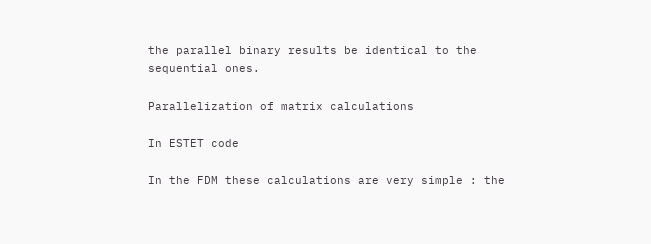the parallel binary results be identical to the sequential ones.

Parallelization of matrix calculations

In ESTET code

In the FDM these calculations are very simple : the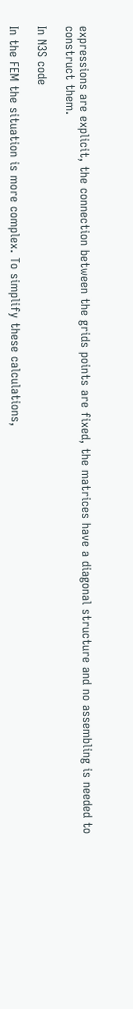expressions are explicit, the connection between the grids points are fixed, the matrices have a diagonal structure and no assembling is needed to construct them.

In N3S code

In the FEM the situation is more complex. To simplify these calculations,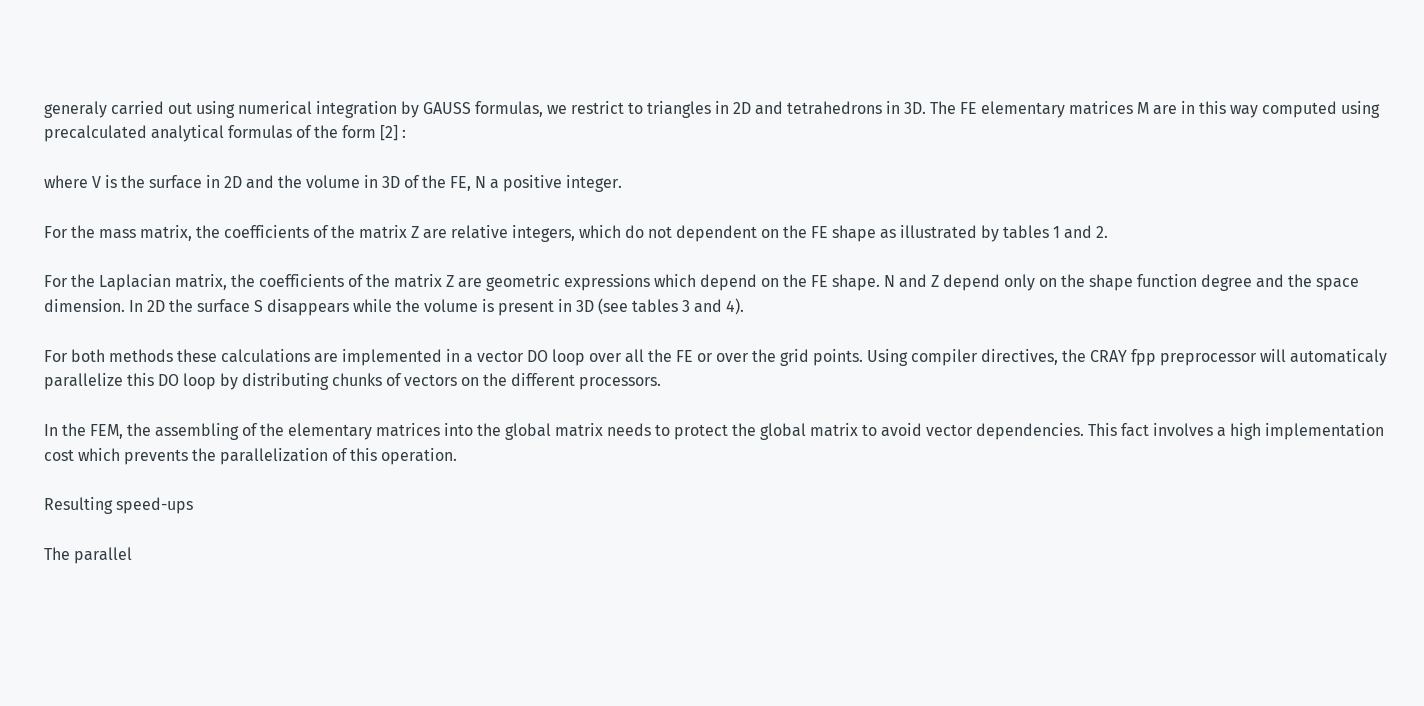generaly carried out using numerical integration by GAUSS formulas, we restrict to triangles in 2D and tetrahedrons in 3D. The FE elementary matrices M are in this way computed using precalculated analytical formulas of the form [2] :

where V is the surface in 2D and the volume in 3D of the FE, N a positive integer.

For the mass matrix, the coefficients of the matrix Z are relative integers, which do not dependent on the FE shape as illustrated by tables 1 and 2.

For the Laplacian matrix, the coefficients of the matrix Z are geometric expressions which depend on the FE shape. N and Z depend only on the shape function degree and the space dimension. In 2D the surface S disappears while the volume is present in 3D (see tables 3 and 4).

For both methods these calculations are implemented in a vector DO loop over all the FE or over the grid points. Using compiler directives, the CRAY fpp preprocessor will automaticaly parallelize this DO loop by distributing chunks of vectors on the different processors.

In the FEM, the assembling of the elementary matrices into the global matrix needs to protect the global matrix to avoid vector dependencies. This fact involves a high implementation cost which prevents the parallelization of this operation.

Resulting speed-ups

The parallel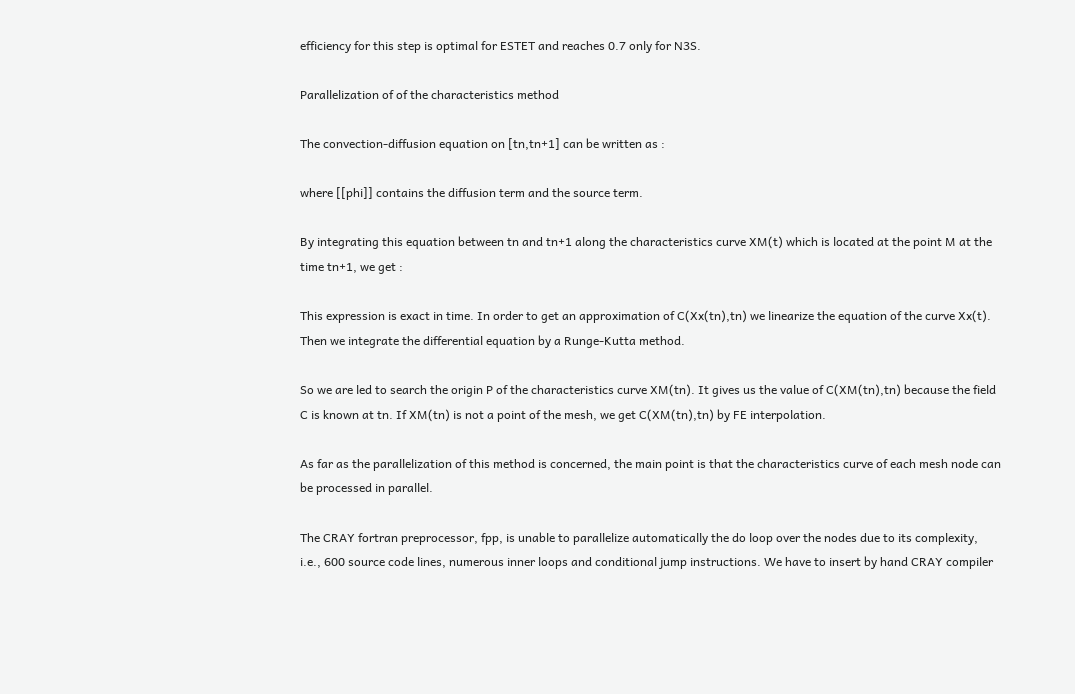efficiency for this step is optimal for ESTET and reaches 0.7 only for N3S.

Parallelization of of the characteristics method

The convection-diffusion equation on [tn,tn+1] can be written as :

where [[phi]] contains the diffusion term and the source term.

By integrating this equation between tn and tn+1 along the characteristics curve XM(t) which is located at the point M at the time tn+1, we get :

This expression is exact in time. In order to get an approximation of C(Xx(tn),tn) we linearize the equation of the curve Xx(t). Then we integrate the differential equation by a Runge-Kutta method.

So we are led to search the origin P of the characteristics curve XM(tn). It gives us the value of C(XM(tn),tn) because the field C is known at tn. If XM(tn) is not a point of the mesh, we get C(XM(tn),tn) by FE interpolation.

As far as the parallelization of this method is concerned, the main point is that the characteristics curve of each mesh node can be processed in parallel.

The CRAY fortran preprocessor, fpp, is unable to parallelize automatically the do loop over the nodes due to its complexity, i.e., 600 source code lines, numerous inner loops and conditional jump instructions. We have to insert by hand CRAY compiler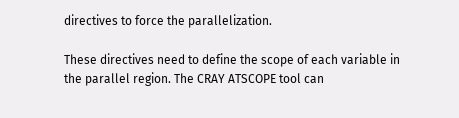directives to force the parallelization.

These directives need to define the scope of each variable in the parallel region. The CRAY ATSCOPE tool can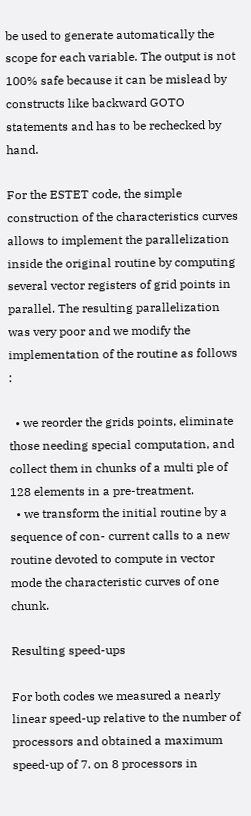be used to generate automatically the scope for each variable. The output is not 100% safe because it can be mislead by constructs like backward GOTO statements and has to be rechecked by hand.

For the ESTET code, the simple construction of the characteristics curves allows to implement the parallelization inside the original routine by computing several vector registers of grid points in parallel. The resulting parallelization was very poor and we modify the implementation of the routine as follows :

  • we reorder the grids points, eliminate those needing special computation, and collect them in chunks of a multi ple of 128 elements in a pre-treatment.
  • we transform the initial routine by a sequence of con- current calls to a new routine devoted to compute in vector mode the characteristic curves of one chunk.

Resulting speed-ups

For both codes we measured a nearly linear speed-up relative to the number of processors and obtained a maximum speed-up of 7. on 8 processors in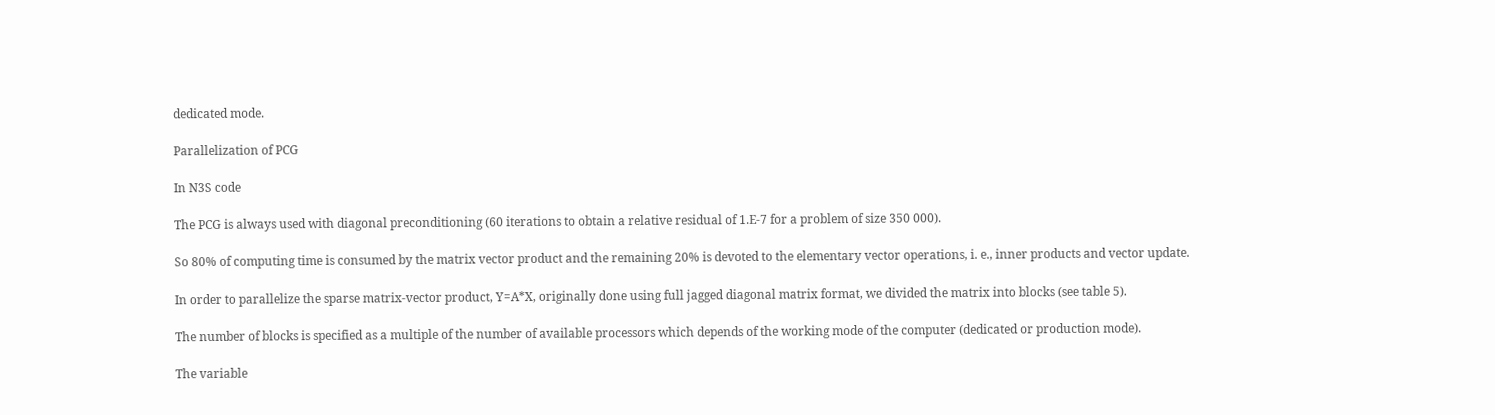dedicated mode.

Parallelization of PCG

In N3S code

The PCG is always used with diagonal preconditioning (60 iterations to obtain a relative residual of 1.E-7 for a problem of size 350 000).

So 80% of computing time is consumed by the matrix vector product and the remaining 20% is devoted to the elementary vector operations, i. e., inner products and vector update.

In order to parallelize the sparse matrix-vector product, Y=A*X, originally done using full jagged diagonal matrix format, we divided the matrix into blocks (see table 5).

The number of blocks is specified as a multiple of the number of available processors which depends of the working mode of the computer (dedicated or production mode).

The variable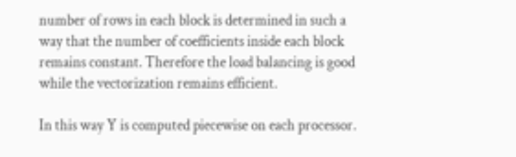number of rows in each block is determined in such a way that the number of coefficients inside each block remains constant. Therefore the load balancing is good while the vectorization remains efficient.

In this way Y is computed piecewise on each processor.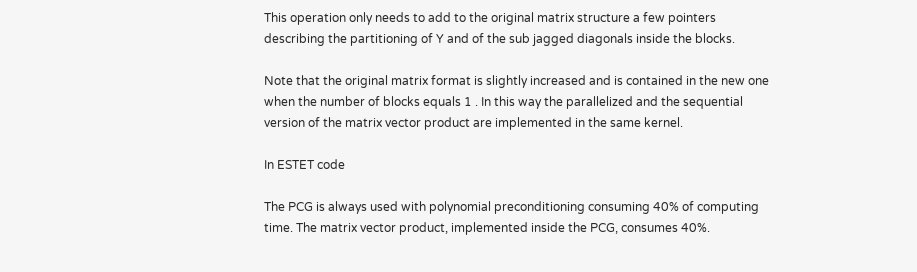This operation only needs to add to the original matrix structure a few pointers describing the partitioning of Y and of the sub jagged diagonals inside the blocks.

Note that the original matrix format is slightly increased and is contained in the new one when the number of blocks equals 1 . In this way the parallelized and the sequential version of the matrix vector product are implemented in the same kernel.

In ESTET code

The PCG is always used with polynomial preconditioning consuming 40% of computing time. The matrix vector product, implemented inside the PCG, consumes 40%.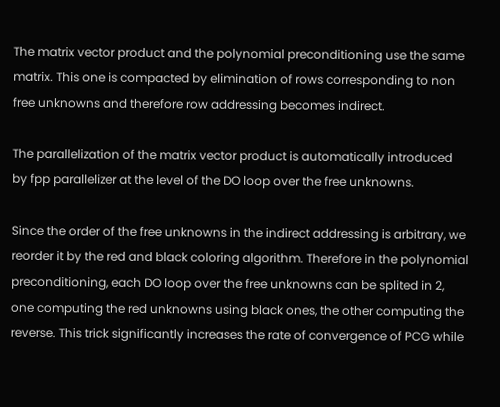The matrix vector product and the polynomial preconditioning use the same matrix. This one is compacted by elimination of rows corresponding to non free unknowns and therefore row addressing becomes indirect.

The parallelization of the matrix vector product is automatically introduced by fpp parallelizer at the level of the DO loop over the free unknowns.

Since the order of the free unknowns in the indirect addressing is arbitrary, we reorder it by the red and black coloring algorithm. Therefore in the polynomial preconditioning, each DO loop over the free unknowns can be splited in 2, one computing the red unknowns using black ones, the other computing the reverse. This trick significantly increases the rate of convergence of PCG while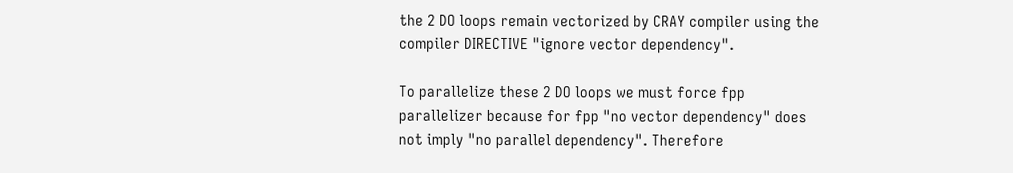the 2 DO loops remain vectorized by CRAY compiler using the compiler DIRECTIVE "ignore vector dependency".

To parallelize these 2 DO loops we must force fpp parallelizer because for fpp "no vector dependency" does not imply "no parallel dependency". Therefore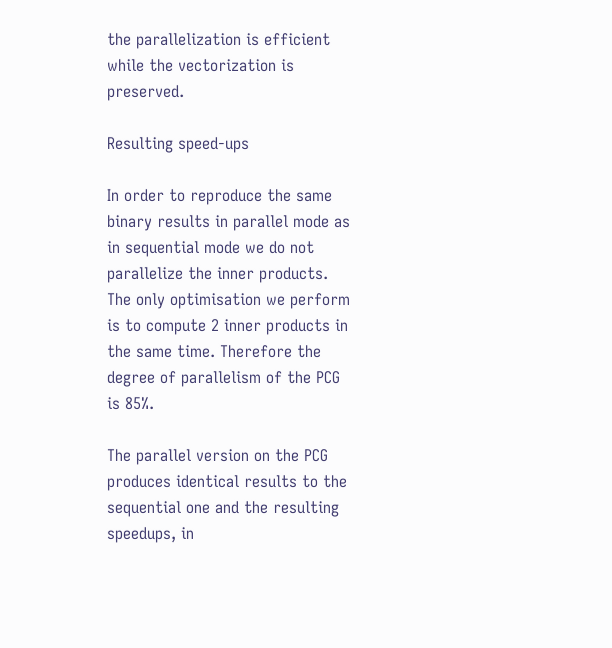the parallelization is efficient while the vectorization is preserved.

Resulting speed-ups

In order to reproduce the same binary results in parallel mode as in sequential mode we do not parallelize the inner products. The only optimisation we perform is to compute 2 inner products in the same time. Therefore the degree of parallelism of the PCG is 85%.

The parallel version on the PCG produces identical results to the sequential one and the resulting speedups, in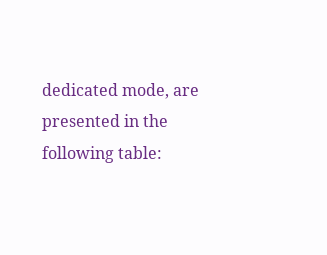dedicated mode, are presented in the following table: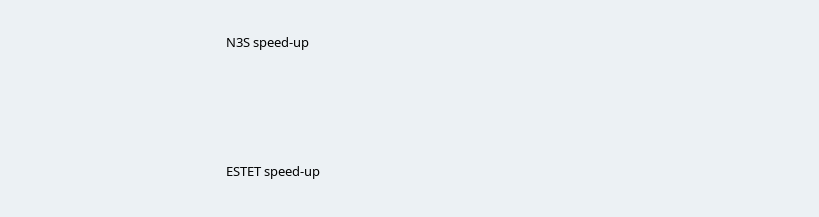N3S speed-up





ESTET speed-up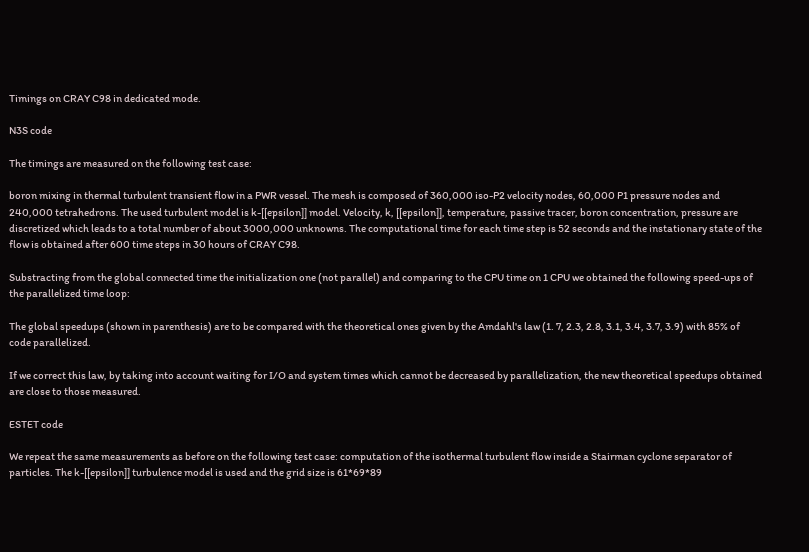Timings on CRAY C98 in dedicated mode.

N3S code

The timings are measured on the following test case:

boron mixing in thermal turbulent transient flow in a PWR vessel. The mesh is composed of 360,000 iso-P2 velocity nodes, 60,000 P1 pressure nodes and 240,000 tetrahedrons. The used turbulent model is k-[[epsilon]] model. Velocity, k, [[epsilon]], temperature, passive tracer, boron concentration, pressure are discretized which leads to a total number of about 3000,000 unknowns. The computational time for each time step is 52 seconds and the instationary state of the flow is obtained after 600 time steps in 30 hours of CRAY C98.

Substracting from the global connected time the initialization one (not parallel) and comparing to the CPU time on 1 CPU we obtained the following speed-ups of the parallelized time loop:

The global speedups (shown in parenthesis) are to be compared with the theoretical ones given by the Amdahl's law (1. 7, 2.3, 2.8, 3.1, 3.4, 3.7, 3.9) with 85% of code parallelized.

If we correct this law, by taking into account waiting for I/O and system times which cannot be decreased by parallelization, the new theoretical speedups obtained are close to those measured.

ESTET code

We repeat the same measurements as before on the following test case: computation of the isothermal turbulent flow inside a Stairman cyclone separator of particles. The k-[[epsilon]] turbulence model is used and the grid size is 61*69*89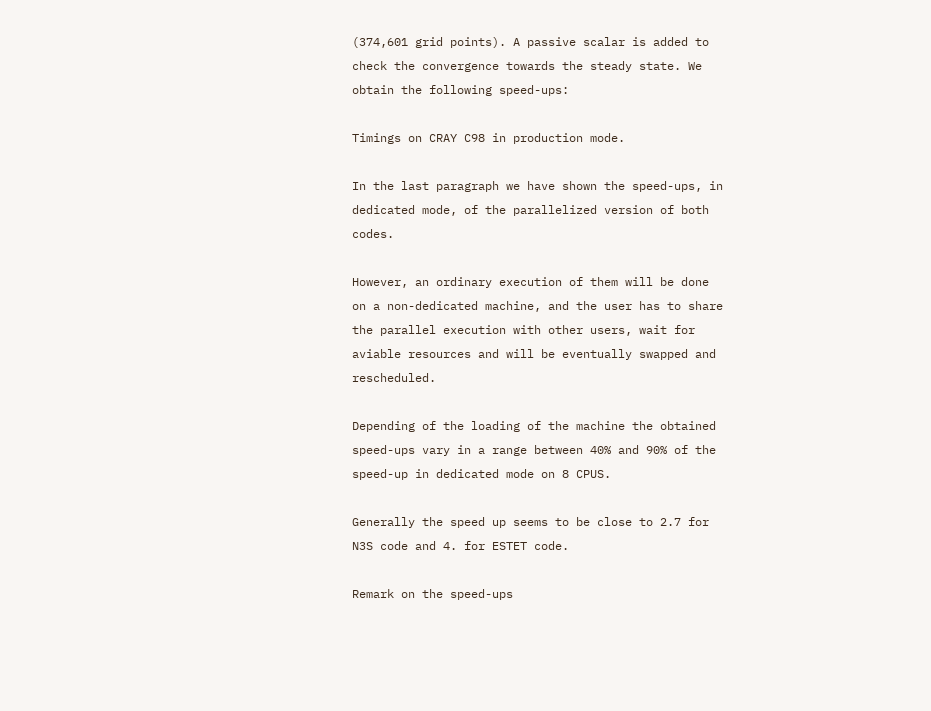(374,601 grid points). A passive scalar is added to check the convergence towards the steady state. We obtain the following speed-ups:

Timings on CRAY C98 in production mode.

In the last paragraph we have shown the speed-ups, in dedicated mode, of the parallelized version of both codes.

However, an ordinary execution of them will be done on a non-dedicated machine, and the user has to share the parallel execution with other users, wait for aviable resources and will be eventually swapped and rescheduled.

Depending of the loading of the machine the obtained speed-ups vary in a range between 40% and 90% of the speed-up in dedicated mode on 8 CPUS.

Generally the speed up seems to be close to 2.7 for N3S code and 4. for ESTET code.

Remark on the speed-ups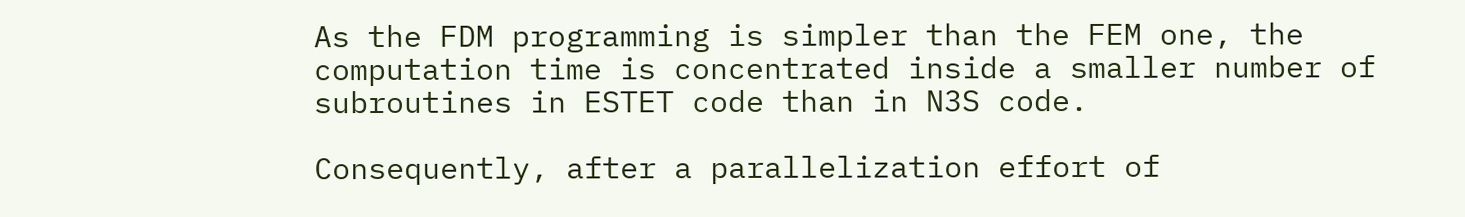As the FDM programming is simpler than the FEM one, the computation time is concentrated inside a smaller number of subroutines in ESTET code than in N3S code.

Consequently, after a parallelization effort of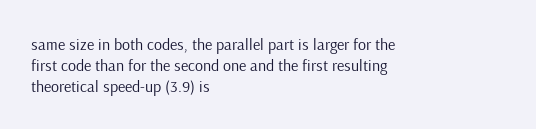same size in both codes, the parallel part is larger for the first code than for the second one and the first resulting theoretical speed-up (3.9) is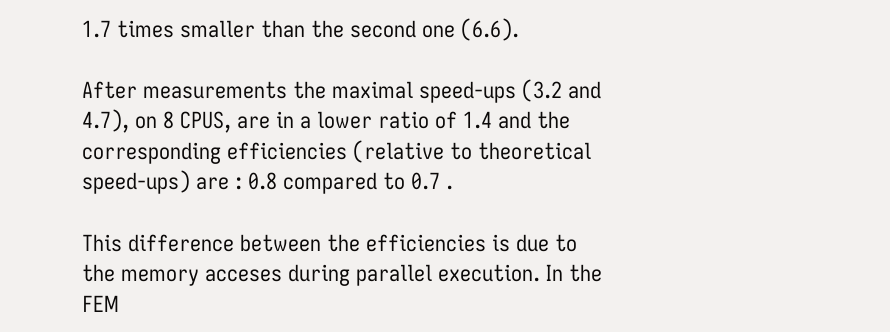1.7 times smaller than the second one (6.6).

After measurements the maximal speed-ups (3.2 and 4.7), on 8 CPUS, are in a lower ratio of 1.4 and the corresponding efficiencies (relative to theoretical speed-ups) are : 0.8 compared to 0.7 .

This difference between the efficiencies is due to the memory acceses during parallel execution. In the FEM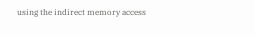using the indirect memory access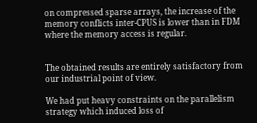on compressed sparse arrays, the increase of the memory conflicts inter-CPUS is lower than in FDM where the memory access is regular.


The obtained results are entirely satisfactory from our industrial point of view.

We had put heavy constraints on the parallelism strategy which induced loss of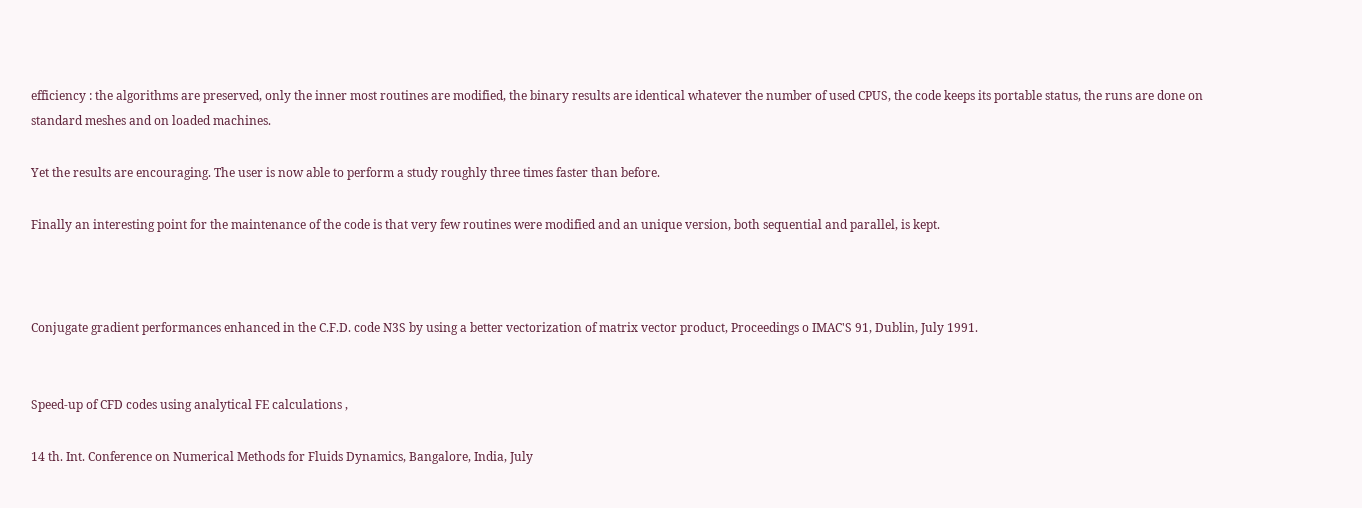efficiency : the algorithms are preserved, only the inner most routines are modified, the binary results are identical whatever the number of used CPUS, the code keeps its portable status, the runs are done on standard meshes and on loaded machines.

Yet the results are encouraging. The user is now able to perform a study roughly three times faster than before.

Finally an interesting point for the maintenance of the code is that very few routines were modified and an unique version, both sequential and parallel, is kept.



Conjugate gradient performances enhanced in the C.F.D. code N3S by using a better vectorization of matrix vector product, Proceedings o IMAC'S 91, Dublin, July 1991.


Speed-up of CFD codes using analytical FE calculations ,

14 th. Int. Conference on Numerical Methods for Fluids Dynamics, Bangalore, India, July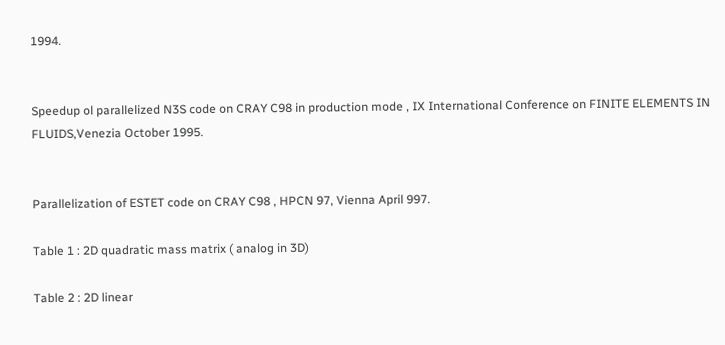1994.


Speedup ol parallelized N3S code on CRAY C98 in production mode , IX International Conference on FINITE ELEMENTS IN FLUIDS,Venezia October 1995.


Parallelization of ESTET code on CRAY C98 , HPCN 97, Vienna April 997.

Table 1 : 2D quadratic mass matrix ( analog in 3D)

Table 2 : 2D linear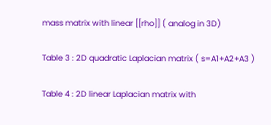mass matrix with linear [[rho]] ( analog in 3D)

Table 3 : 2D quadratic Laplacian matrix ( s=A1+A2+A3 )

Table 4 : 2D linear Laplacian matrix with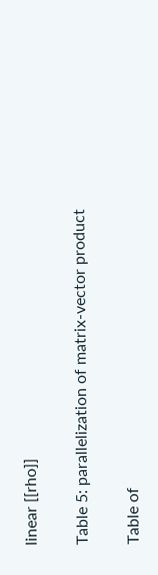linear [[rho]]

Table 5: parallelization of matrix-vector product

Table of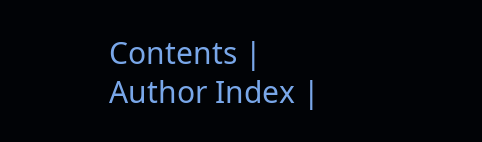Contents | Author Index |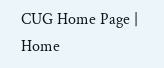CUG Home Page | Home